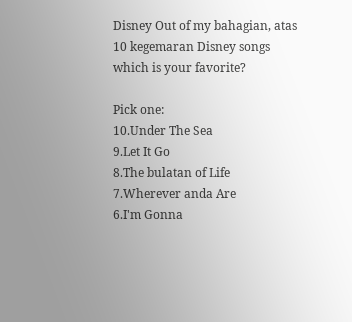Disney Out of my bahagian, atas 10 kegemaran Disney songs which is your favorite?

Pick one:
10.Under The Sea
9.Let It Go
8.The bulatan of Life
7.Wherever anda Are
6.I'm Gonna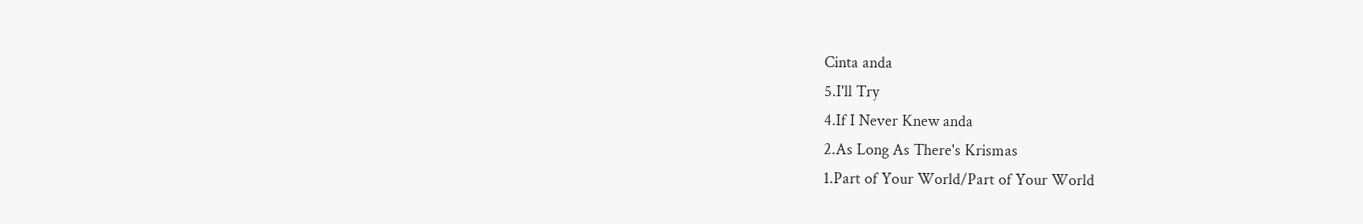Cinta anda
5.I'll Try
4.If I Never Knew anda
2.As Long As There's Krismas
1.Part of Your World/Part of Your World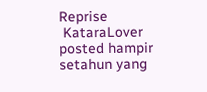Reprise
 KataraLover posted hampir setahun yang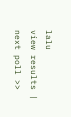lalu
view results | next poll >>